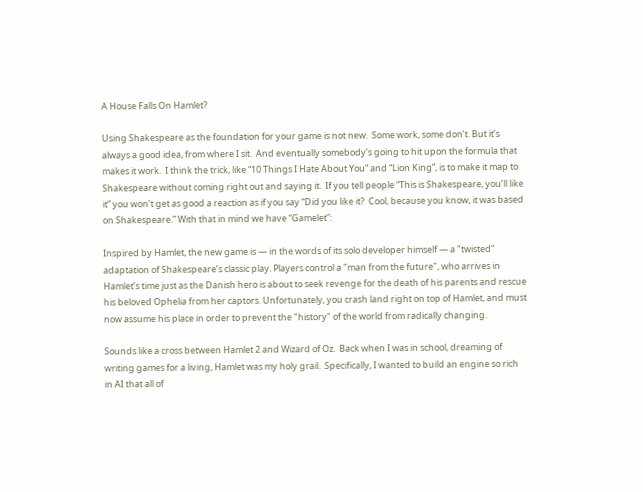A House Falls On Hamlet?

Using Shakespeare as the foundation for your game is not new.  Some work, some don’t. But it’s always a good idea, from where I sit.  And eventually somebody’s going to hit upon the formula that makes it work.  I think the trick, like “10 Things I Hate About You” and “Lion King”, is to make it map to Shakespeare without coming right out and saying it.  If you tell people “This is Shakespeare, you’ll like it” you won’t get as good a reaction as if you say “Did you like it?  Cool, because you know, it was based on Shakespeare.” With that in mind we have “Gamelet”:

Inspired by Hamlet, the new game is — in the words of its solo developer himself — a "twisted" adaptation of Shakespeare’s classic play. Players control a "man from the future", who arrives in Hamlet’s time just as the Danish hero is about to seek revenge for the death of his parents and rescue his beloved Ophelia from her captors. Unfortunately, you crash land right on top of Hamlet, and must now assume his place in order to prevent the "history" of the world from radically changing.

Sounds like a cross between Hamlet 2 and Wizard of Oz.  Back when I was in school, dreaming of writing games for a living, Hamlet was my holy grail.  Specifically, I wanted to build an engine so rich in AI that all of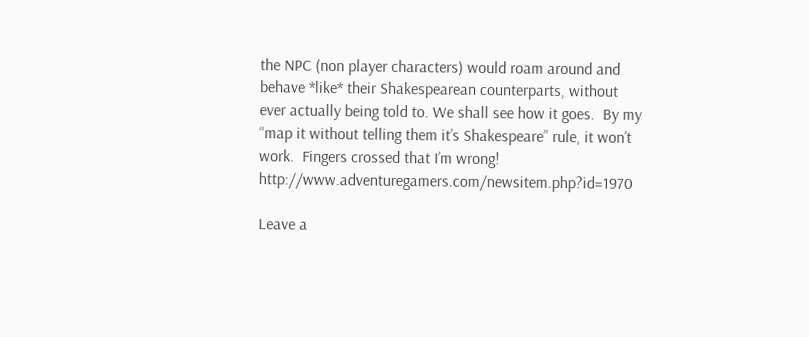the NPC (non player characters) would roam around and behave *like* their Shakespearean counterparts, without ever actually being told to. We shall see how it goes.  By my “map it without telling them it’s Shakespeare” rule, it won’t work.  Fingers crossed that I’m wrong!   http://www.adventuregamers.com/newsitem.php?id=1970

Leave a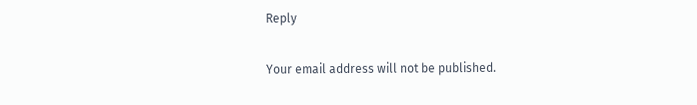Reply

Your email address will not be published.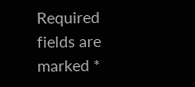Required fields are marked *